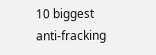10 biggest anti-fracking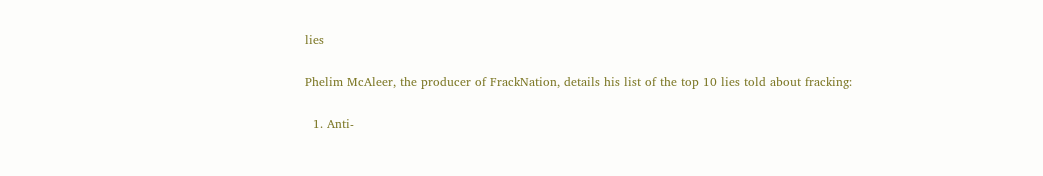lies

Phelim McAleer, the producer of FrackNation, details his list of the top 10 lies told about fracking:

  1. Anti-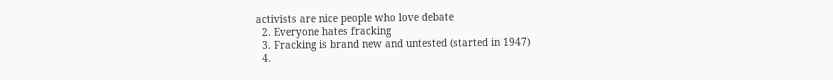activists are nice people who love debate
  2. Everyone hates fracking
  3. Fracking is brand new and untested (started in 1947)
  4.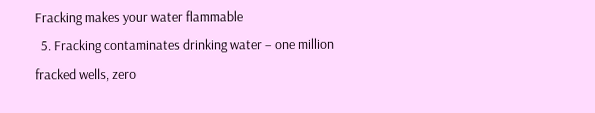Fracking makes your water flammable
  5. Fracking contaminates drinking water – one million fracked wells, zero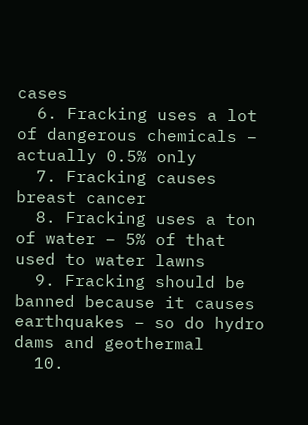cases
  6. Fracking uses a lot of dangerous chemicals – actually 0.5% only
  7. Fracking causes breast cancer
  8. Fracking uses a ton of water – 5% of that used to water lawns
  9. Fracking should be banned because it causes earthquakes – so do hydro dams and geothermal
  10.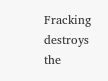Fracking destroys the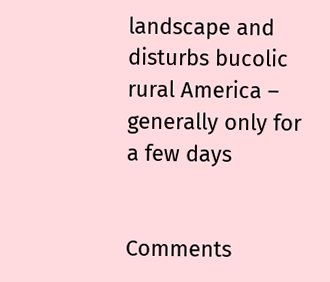landscape and disturbs bucolic rural America – generally only for a few days


Comments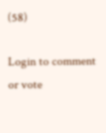(58)

Login to comment or vote